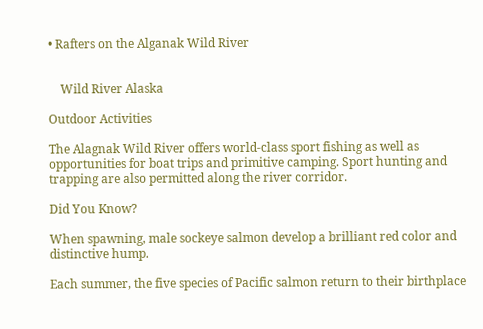• Rafters on the Alganak Wild River


    Wild River Alaska

Outdoor Activities

The Alagnak Wild River offers world-class sport fishing as well as opportunities for boat trips and primitive camping. Sport hunting and trapping are also permitted along the river corridor.

Did You Know?

When spawning, male sockeye salmon develop a brilliant red color and distinctive hump.

Each summer, the five species of Pacific salmon return to their birthplace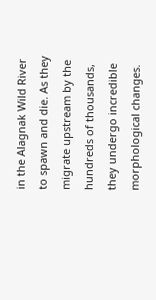in the Alagnak Wild River to spawn and die. As they migrate upstream by the hundreds of thousands, they undergo incredible morphological changes.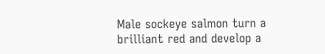Male sockeye salmon turn a brilliant red and develop a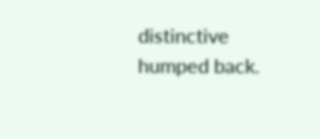distinctive humped back.